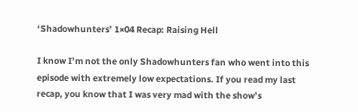‘Shadowhunters’ 1×04 Recap: Raising Hell

I know I’m not the only Shadowhunters fan who went into this episode with extremely low expectations. If you read my last recap, you know that I was very mad with the show’s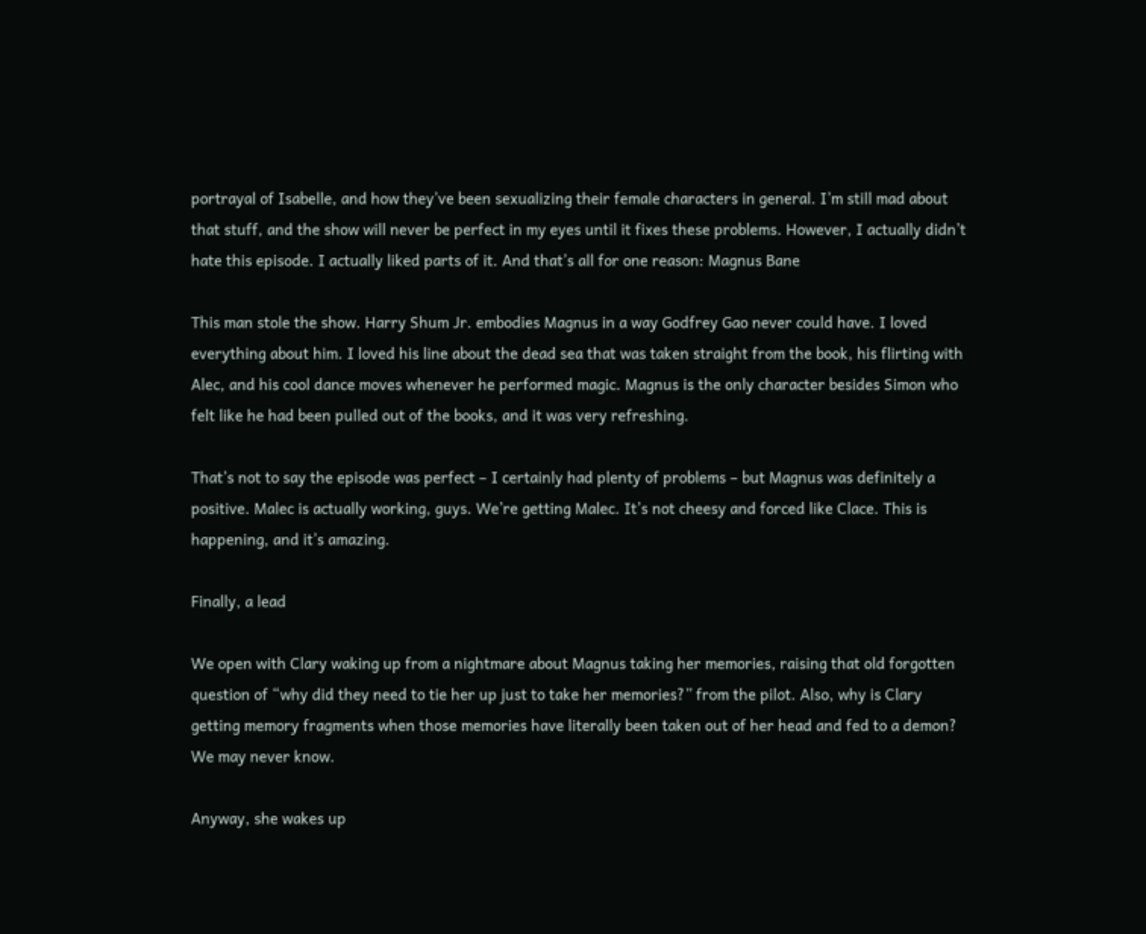portrayal of Isabelle, and how they’ve been sexualizing their female characters in general. I’m still mad about that stuff, and the show will never be perfect in my eyes until it fixes these problems. However, I actually didn’t hate this episode. I actually liked parts of it. And that’s all for one reason: Magnus Bane

This man stole the show. Harry Shum Jr. embodies Magnus in a way Godfrey Gao never could have. I loved everything about him. I loved his line about the dead sea that was taken straight from the book, his flirting with Alec, and his cool dance moves whenever he performed magic. Magnus is the only character besides Simon who felt like he had been pulled out of the books, and it was very refreshing.

That’s not to say the episode was perfect – I certainly had plenty of problems – but Magnus was definitely a positive. Malec is actually working, guys. We’re getting Malec. It’s not cheesy and forced like Clace. This is happening, and it’s amazing.

Finally, a lead

We open with Clary waking up from a nightmare about Magnus taking her memories, raising that old forgotten question of “why did they need to tie her up just to take her memories?” from the pilot. Also, why is Clary getting memory fragments when those memories have literally been taken out of her head and fed to a demon? We may never know.

Anyway, she wakes up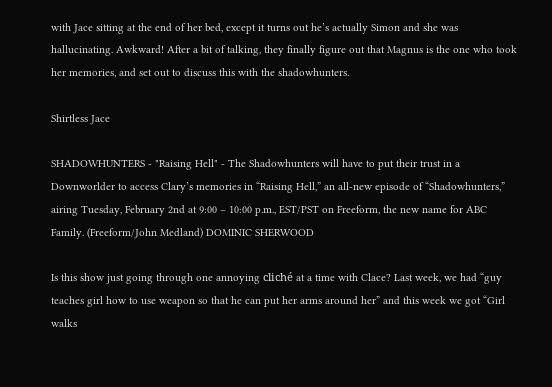with Jace sitting at the end of her bed, except it turns out he’s actually Simon and she was hallucinating. Awkward! After a bit of talking, they finally figure out that Magnus is the one who took her memories, and set out to discuss this with the shadowhunters.

Shirtless Jace

SHADOWHUNTERS - "Raising Hell" - The Shadowhunters will have to put their trust in a Downworlder to access Clary’s memories in “Raising Hell,” an all-new episode of “Shadowhunters,” airing Tuesday, February 2nd at 9:00 – 10:00 p.m., EST/PST on Freeform, the new name for ABC Family. (Freeform/John Medland) DOMINIC SHERWOOD

Is this show just going through one annoying cliché at a time with Clace? Last week, we had “guy teaches girl how to use weapon so that he can put her arms around her” and this week we got “Girl walks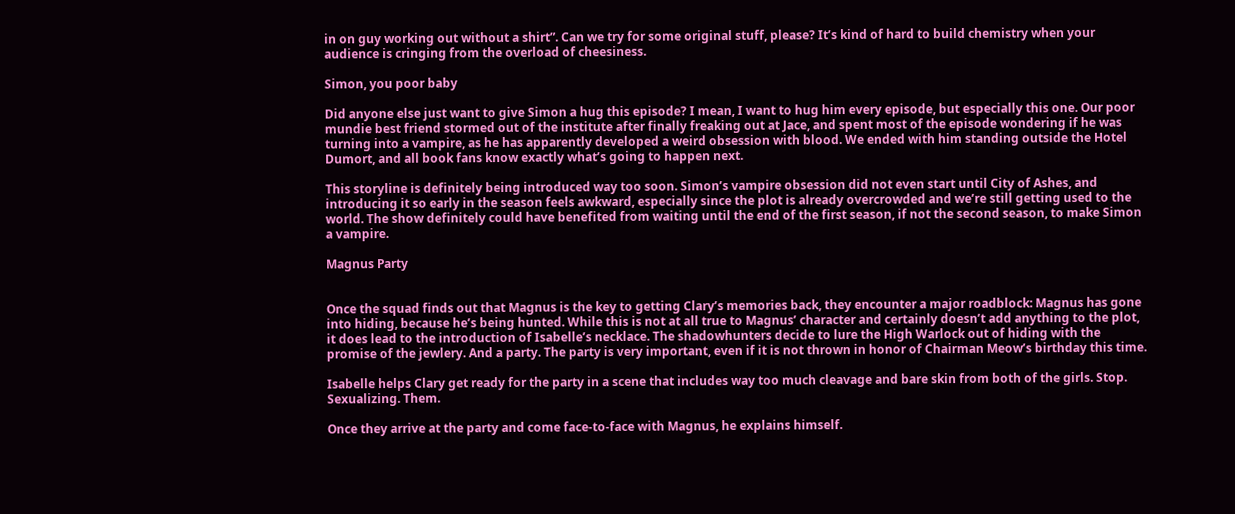in on guy working out without a shirt”. Can we try for some original stuff, please? It’s kind of hard to build chemistry when your audience is cringing from the overload of cheesiness.

Simon, you poor baby

Did anyone else just want to give Simon a hug this episode? I mean, I want to hug him every episode, but especially this one. Our poor mundie best friend stormed out of the institute after finally freaking out at Jace, and spent most of the episode wondering if he was turning into a vampire, as he has apparently developed a weird obsession with blood. We ended with him standing outside the Hotel Dumort, and all book fans know exactly what’s going to happen next.

This storyline is definitely being introduced way too soon. Simon’s vampire obsession did not even start until City of Ashes, and introducing it so early in the season feels awkward, especially since the plot is already overcrowded and we’re still getting used to the world. The show definitely could have benefited from waiting until the end of the first season, if not the second season, to make Simon a vampire.

Magnus Party


Once the squad finds out that Magnus is the key to getting Clary’s memories back, they encounter a major roadblock: Magnus has gone into hiding, because he’s being hunted. While this is not at all true to Magnus’ character and certainly doesn’t add anything to the plot, it does lead to the introduction of Isabelle’s necklace. The shadowhunters decide to lure the High Warlock out of hiding with the promise of the jewlery. And a party. The party is very important, even if it is not thrown in honor of Chairman Meow’s birthday this time.

Isabelle helps Clary get ready for the party in a scene that includes way too much cleavage and bare skin from both of the girls. Stop. Sexualizing. Them.

Once they arrive at the party and come face-to-face with Magnus, he explains himself.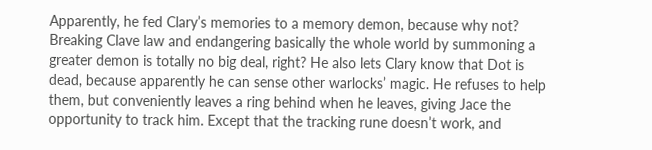Apparently, he fed Clary’s memories to a memory demon, because why not? Breaking Clave law and endangering basically the whole world by summoning a greater demon is totally no big deal, right? He also lets Clary know that Dot is dead, because apparently he can sense other warlocks’ magic. He refuses to help them, but conveniently leaves a ring behind when he leaves, giving Jace the opportunity to track him. Except that the tracking rune doesn’t work, and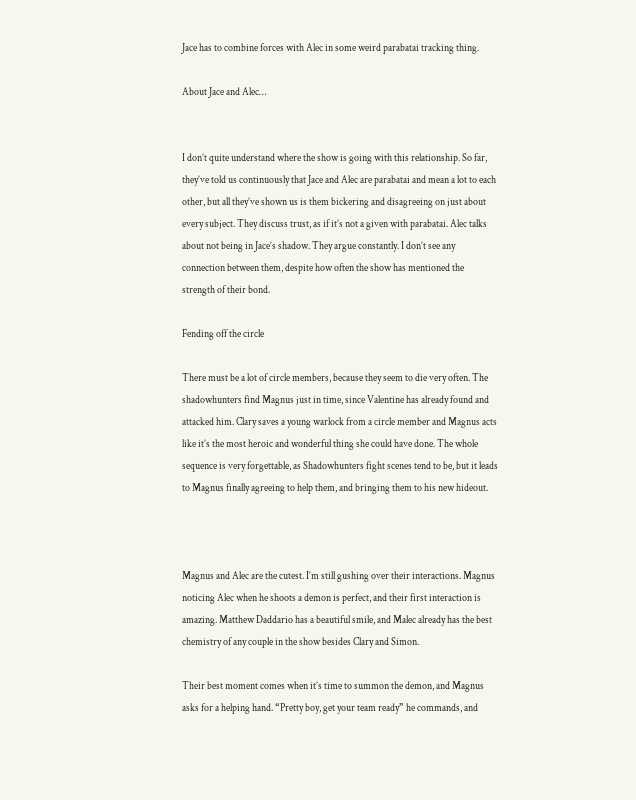Jace has to combine forces with Alec in some weird parabatai tracking thing.

About Jace and Alec…


I don’t quite understand where the show is going with this relationship. So far, they’ve told us continuously that Jace and Alec are parabatai and mean a lot to each other, but all they’ve shown us is them bickering and disagreeing on just about every subject. They discuss trust, as if it’s not a given with parabatai. Alec talks about not being in Jace’s shadow. They argue constantly. I don’t see any connection between them, despite how often the show has mentioned the strength of their bond.

Fending off the circle

There must be a lot of circle members, because they seem to die very often. The shadowhunters find Magnus just in time, since Valentine has already found and attacked him. Clary saves a young warlock from a circle member and Magnus acts like it’s the most heroic and wonderful thing she could have done. The whole sequence is very forgettable, as Shadowhunters fight scenes tend to be, but it leads to Magnus finally agreeing to help them, and bringing them to his new hideout.



Magnus and Alec are the cutest. I’m still gushing over their interactions. Magnus noticing Alec when he shoots a demon is perfect, and their first interaction is amazing. Matthew Daddario has a beautiful smile, and Malec already has the best chemistry of any couple in the show besides Clary and Simon.

Their best moment comes when it’s time to summon the demon, and Magnus asks for a helping hand. “Pretty boy, get your team ready” he commands, and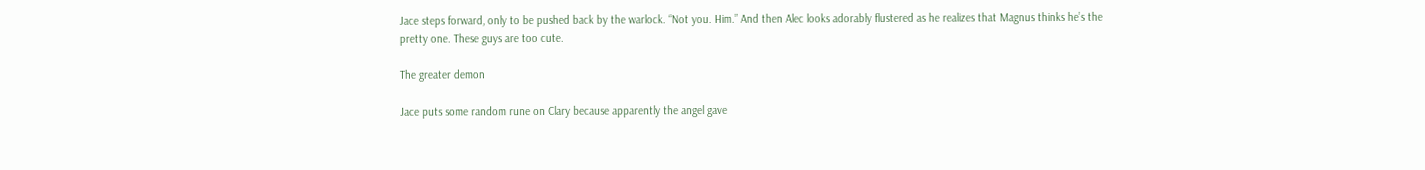Jace steps forward, only to be pushed back by the warlock. “Not you. Him.” And then Alec looks adorably flustered as he realizes that Magnus thinks he’s the pretty one. These guys are too cute.

The greater demon

Jace puts some random rune on Clary because apparently the angel gave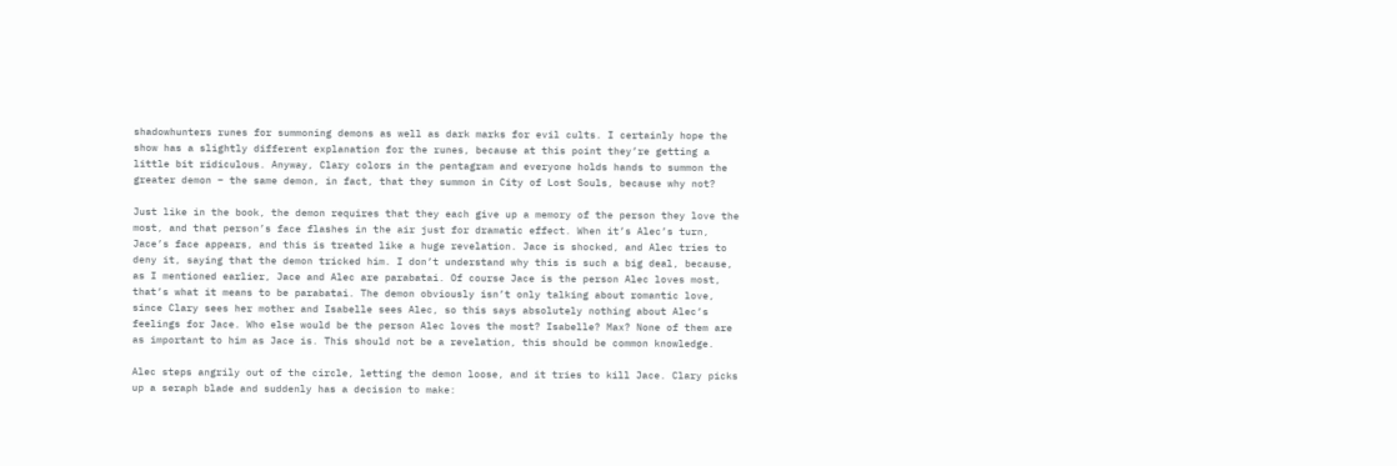shadowhunters runes for summoning demons as well as dark marks for evil cults. I certainly hope the show has a slightly different explanation for the runes, because at this point they’re getting a little bit ridiculous. Anyway, Clary colors in the pentagram and everyone holds hands to summon the greater demon – the same demon, in fact, that they summon in City of Lost Souls, because why not?

Just like in the book, the demon requires that they each give up a memory of the person they love the most, and that person’s face flashes in the air just for dramatic effect. When it’s Alec’s turn, Jace’s face appears, and this is treated like a huge revelation. Jace is shocked, and Alec tries to deny it, saying that the demon tricked him. I don’t understand why this is such a big deal, because, as I mentioned earlier, Jace and Alec are parabatai. Of course Jace is the person Alec loves most, that’s what it means to be parabatai. The demon obviously isn’t only talking about romantic love, since Clary sees her mother and Isabelle sees Alec, so this says absolutely nothing about Alec’s feelings for Jace. Who else would be the person Alec loves the most? Isabelle? Max? None of them are as important to him as Jace is. This should not be a revelation, this should be common knowledge.

Alec steps angrily out of the circle, letting the demon loose, and it tries to kill Jace. Clary picks up a seraph blade and suddenly has a decision to make: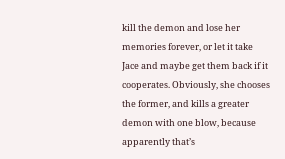kill the demon and lose her memories forever, or let it take Jace and maybe get them back if it cooperates. Obviously, she chooses the former, and kills a greater demon with one blow, because apparently that’s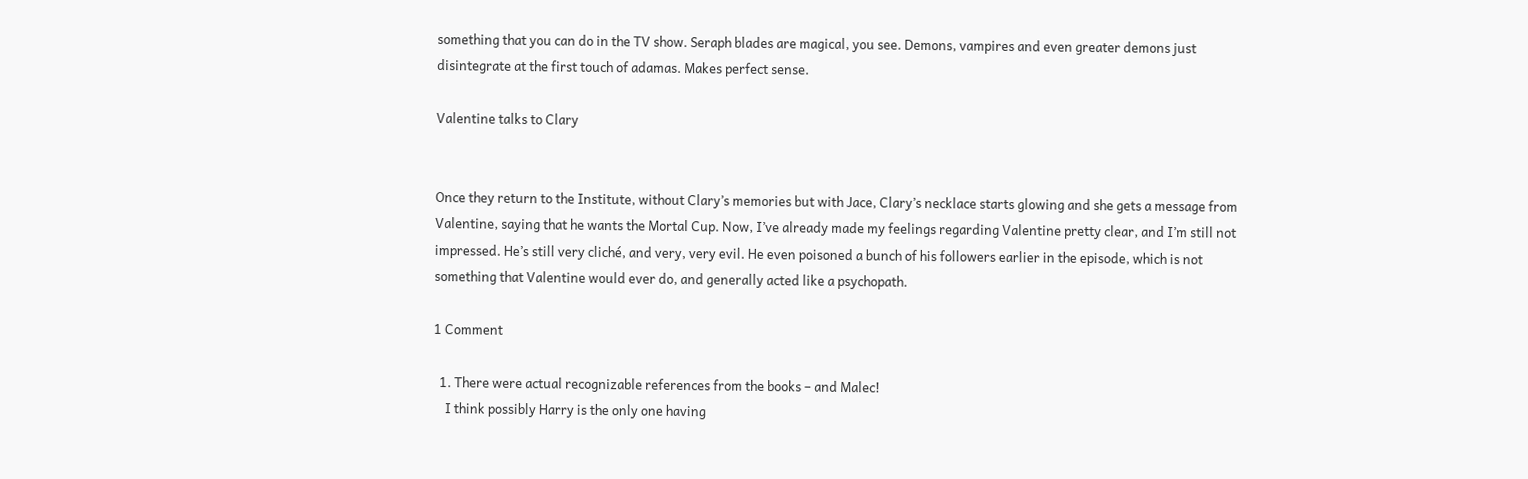something that you can do in the TV show. Seraph blades are magical, you see. Demons, vampires and even greater demons just disintegrate at the first touch of adamas. Makes perfect sense.

Valentine talks to Clary


Once they return to the Institute, without Clary’s memories but with Jace, Clary’s necklace starts glowing and she gets a message from Valentine, saying that he wants the Mortal Cup. Now, I’ve already made my feelings regarding Valentine pretty clear, and I’m still not impressed. He’s still very cliché, and very, very evil. He even poisoned a bunch of his followers earlier in the episode, which is not something that Valentine would ever do, and generally acted like a psychopath.

1 Comment

  1. There were actual recognizable references from the books – and Malec!
    I think possibly Harry is the only one having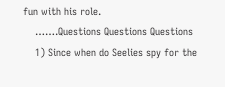fun with his role.
    …….Questions Questions Questions
    1) Since when do Seelies spy for the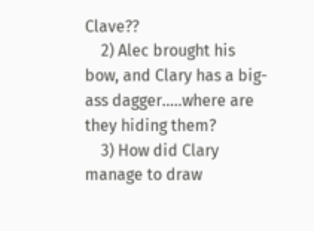Clave??
    2) Alec brought his bow, and Clary has a big-ass dagger…..where are they hiding them?
    3) How did Clary manage to draw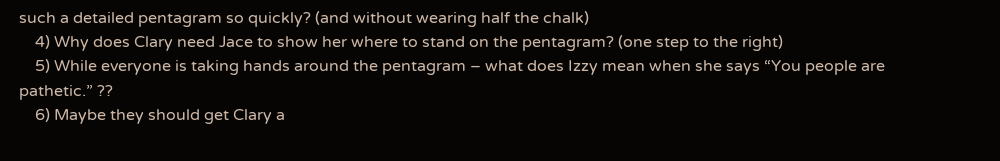such a detailed pentagram so quickly? (and without wearing half the chalk)
    4) Why does Clary need Jace to show her where to stand on the pentagram? (one step to the right)
    5) While everyone is taking hands around the pentagram – what does Izzy mean when she says “You people are pathetic.” ??
    6) Maybe they should get Clary a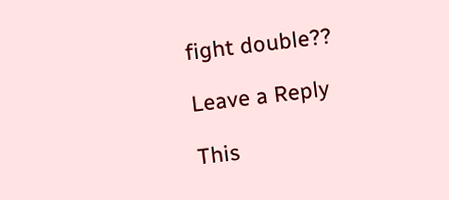fight double??

Leave a Reply

This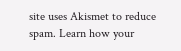site uses Akismet to reduce spam. Learn how your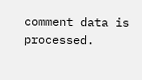comment data is processed.